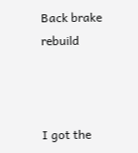Back brake rebuild



I got the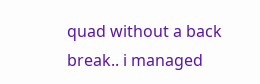quad without a back break.. i managed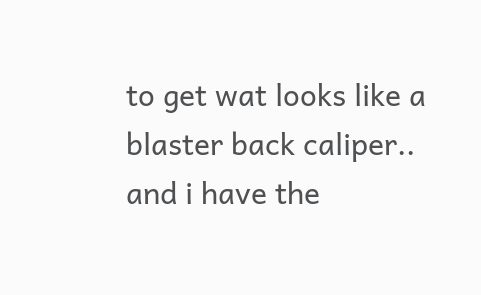to get wat looks like a blaster back caliper.. and i have the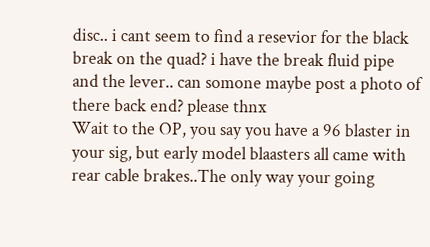disc.. i cant seem to find a resevior for the black break on the quad? i have the break fluid pipe and the lever.. can somone maybe post a photo of there back end? please thnx
Wait to the OP, you say you have a 96 blaster in your sig, but early model blaasters all came with rear cable brakes..The only way your going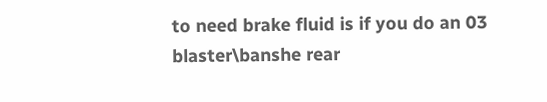to need brake fluid is if you do an 03 blaster\banshe rear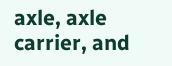axle, axle carrier, and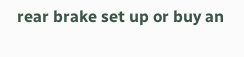rear brake set up or buy an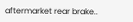aftermarket rear brake..